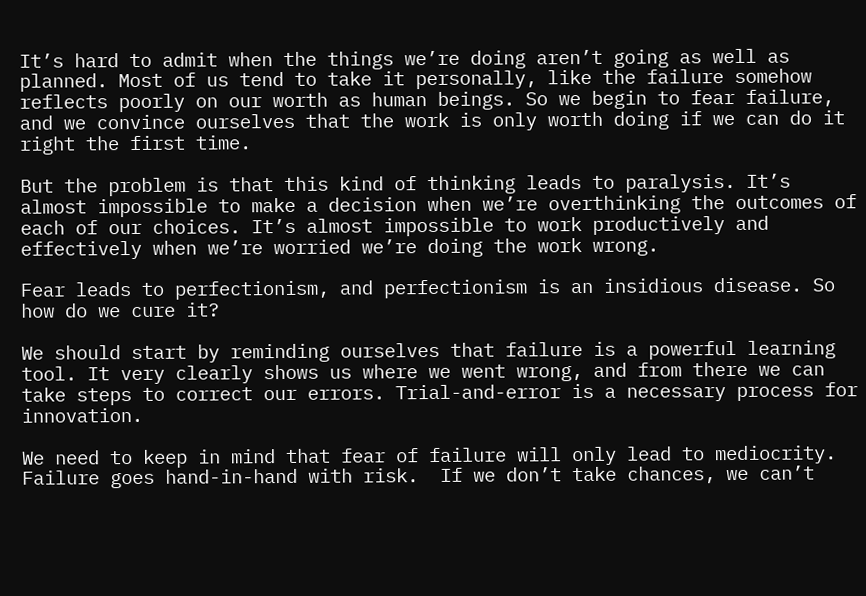It’s hard to admit when the things we’re doing aren’t going as well as planned. Most of us tend to take it personally, like the failure somehow reflects poorly on our worth as human beings. So we begin to fear failure, and we convince ourselves that the work is only worth doing if we can do it right the first time.

But the problem is that this kind of thinking leads to paralysis. It’s almost impossible to make a decision when we’re overthinking the outcomes of each of our choices. It’s almost impossible to work productively and effectively when we’re worried we’re doing the work wrong.

Fear leads to perfectionism, and perfectionism is an insidious disease. So how do we cure it?

We should start by reminding ourselves that failure is a powerful learning tool. It very clearly shows us where we went wrong, and from there we can take steps to correct our errors. Trial-and-error is a necessary process for innovation.

We need to keep in mind that fear of failure will only lead to mediocrity. Failure goes hand-in-hand with risk.  If we don’t take chances, we can’t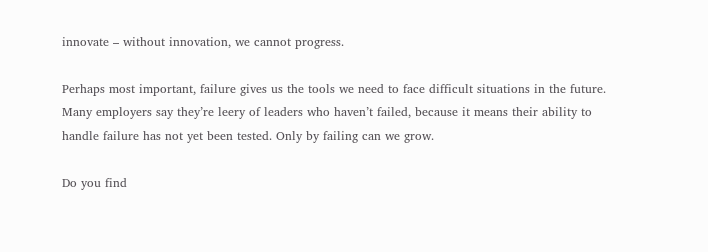innovate – without innovation, we cannot progress.

Perhaps most important, failure gives us the tools we need to face difficult situations in the future. Many employers say they’re leery of leaders who haven’t failed, because it means their ability to handle failure has not yet been tested. Only by failing can we grow.

Do you find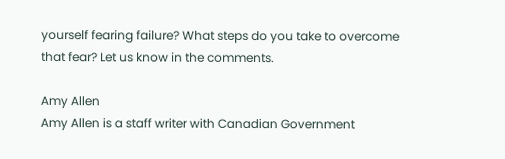yourself fearing failure? What steps do you take to overcome that fear? Let us know in the comments.

Amy Allen
Amy Allen is a staff writer with Canadian Government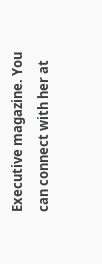Executive magazine. You can connect with her at